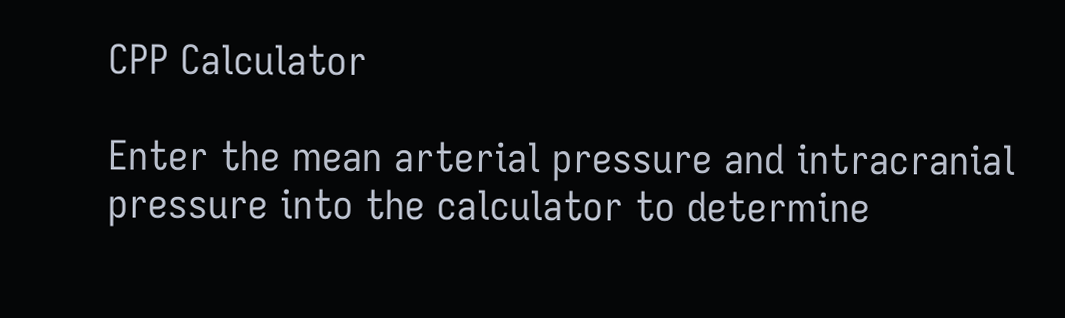CPP Calculator

Enter the mean arterial pressure and intracranial pressure into the calculator to determine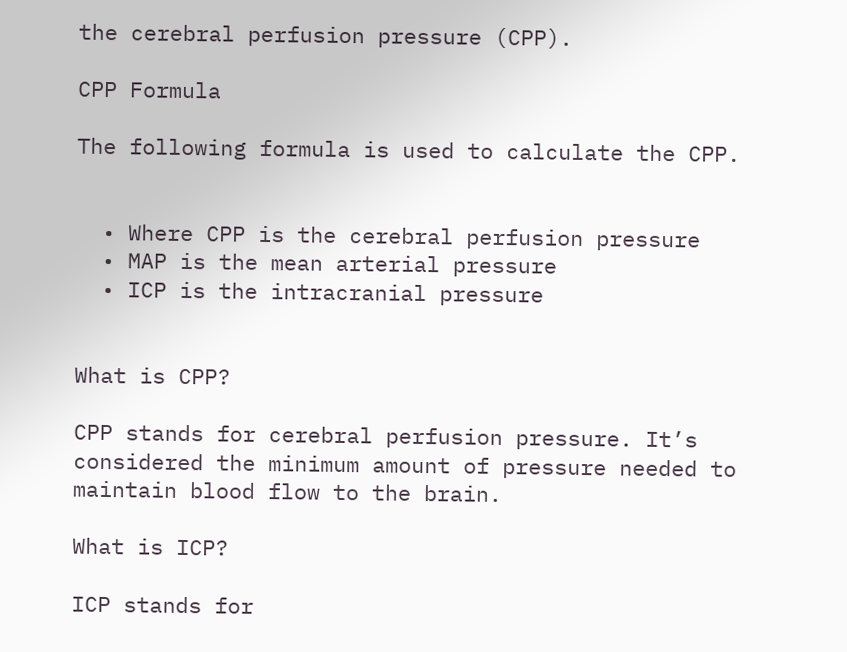the cerebral perfusion pressure (CPP).

CPP Formula

The following formula is used to calculate the CPP.


  • Where CPP is the cerebral perfusion pressure
  • MAP is the mean arterial pressure
  • ICP is the intracranial pressure


What is CPP?

CPP stands for cerebral perfusion pressure. It’s considered the minimum amount of pressure needed to maintain blood flow to the brain.

What is ICP?

ICP stands for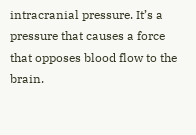intracranial pressure. It’s a pressure that causes a force that opposes blood flow to the brain.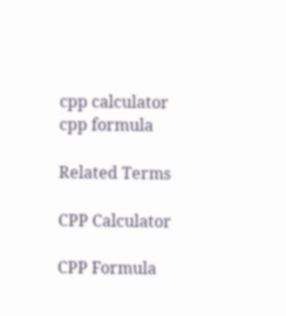cpp calculator
cpp formula

Related Terms

CPP Calculator

CPP Formula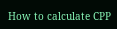How to calculate CPP